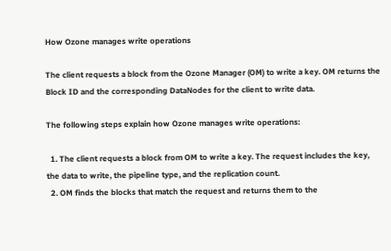How Ozone manages write operations

The client requests a block from the Ozone Manager (OM) to write a key. OM returns the Block ID and the corresponding DataNodes for the client to write data.

The following steps explain how Ozone manages write operations:

  1. The client requests a block from OM to write a key. The request includes the key, the data to write, the pipeline type, and the replication count.
  2. OM finds the blocks that match the request and returns them to the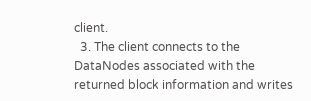client.
  3. The client connects to the DataNodes associated with the returned block information and writes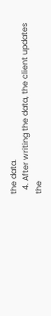the data.
  4. After writing the data, the client updates the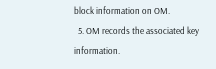block information on OM.
  5. OM records the associated key information.